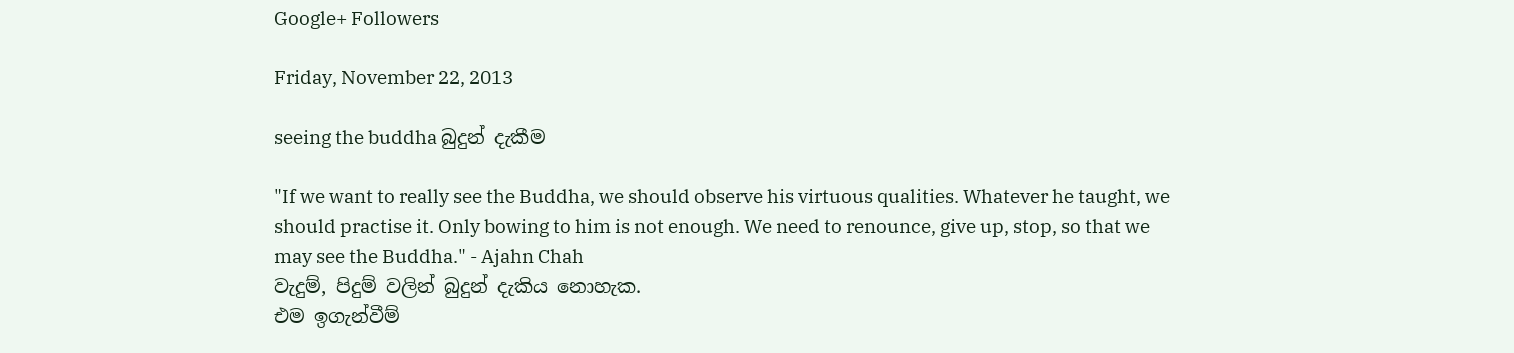Google+ Followers

Friday, November 22, 2013

seeing the buddha බුදුන් දැකීම

"If we want to really see the Buddha, we should observe his virtuous qualities. Whatever he taught, we should practise it. Only bowing to him is not enough. We need to renounce, give up, stop, so that we may see the Buddha." - Ajahn Chah
වැදුම්, පිදුම් වලින් බුදුන් දැකිය නොහැක.
එම ඉගැන්වීම්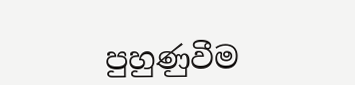පුහුණුවීම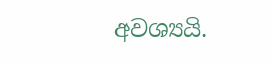අවශ්‍යයි.